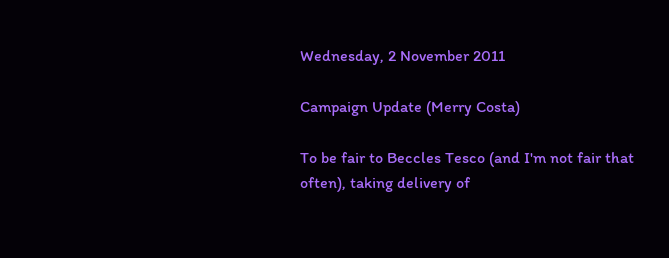Wednesday, 2 November 2011

Campaign Update (Merry Costa)

To be fair to Beccles Tesco (and I'm not fair that often), taking delivery of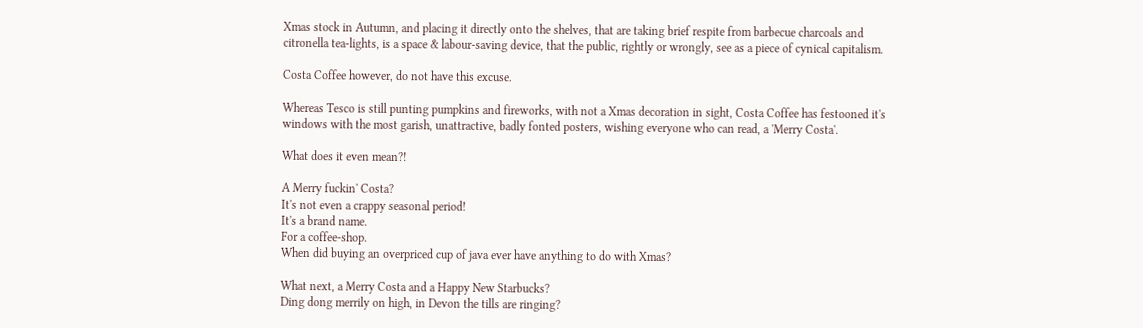Xmas stock in Autumn, and placing it directly onto the shelves, that are taking brief respite from barbecue charcoals and citronella tea-lights, is a space & labour-saving device, that the public, rightly or wrongly, see as a piece of cynical capitalism.

Costa Coffee however, do not have this excuse.

Whereas Tesco is still punting pumpkins and fireworks, with not a Xmas decoration in sight, Costa Coffee has festooned it's windows with the most garish, unattractive, badly fonted posters, wishing everyone who can read, a 'Merry Costa'.

What does it even mean?!

A Merry fuckin' Costa?
It's not even a crappy seasonal period!
It's a brand name.
For a coffee-shop.
When did buying an overpriced cup of java ever have anything to do with Xmas?

What next, a Merry Costa and a Happy New Starbucks?
Ding dong merrily on high, in Devon the tills are ringing?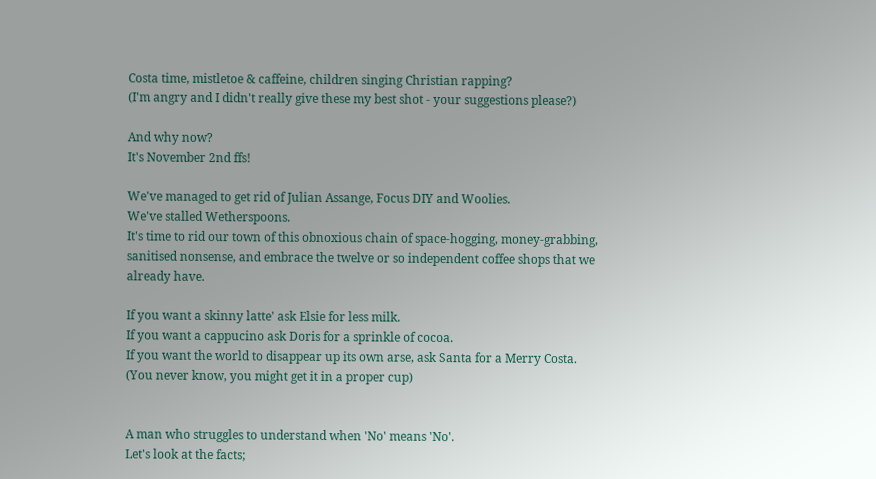Costa time, mistletoe & caffeine, children singing Christian rapping?
(I'm angry and I didn't really give these my best shot - your suggestions please?)

And why now?
It's November 2nd ffs!

We've managed to get rid of Julian Assange, Focus DIY and Woolies.
We've stalled Wetherspoons.
It's time to rid our town of this obnoxious chain of space-hogging, money-grabbing, sanitised nonsense, and embrace the twelve or so independent coffee shops that we already have.

If you want a skinny latte' ask Elsie for less milk.
If you want a cappucino ask Doris for a sprinkle of cocoa.
If you want the world to disappear up its own arse, ask Santa for a Merry Costa.
(You never know, you might get it in a proper cup)


A man who struggles to understand when 'No' means 'No'.
Let's look at the facts;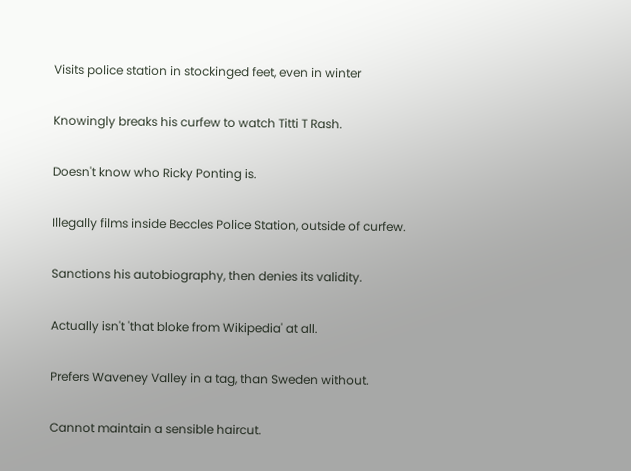Visits police station in stockinged feet, even in winter

Knowingly breaks his curfew to watch Titti T Rash.

Doesn't know who Ricky Ponting is.

Illegally films inside Beccles Police Station, outside of curfew.

Sanctions his autobiography, then denies its validity.

Actually isn't 'that bloke from Wikipedia' at all.

Prefers Waveney Valley in a tag, than Sweden without.

Cannot maintain a sensible haircut.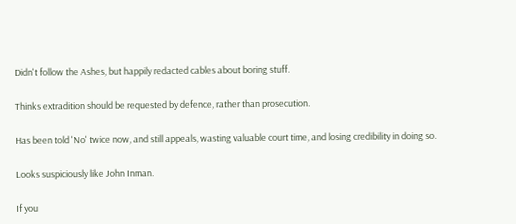Didn't follow the Ashes, but happily redacted cables about boring stuff.

Thinks extradition should be requested by defence, rather than prosecution.

Has been told 'No' twice now, and still appeals, wasting valuable court time, and losing credibility in doing so.

Looks suspiciously like John Inman.

If you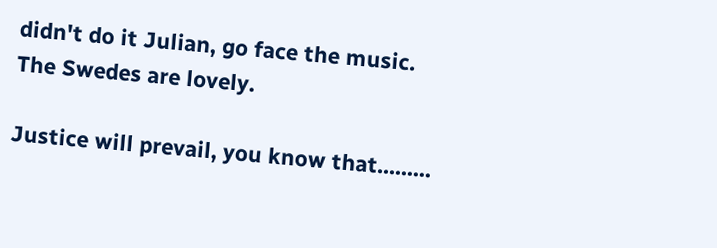didn't do it Julian, go face the music.
The Swedes are lovely.

Justice will prevail, you know that.........